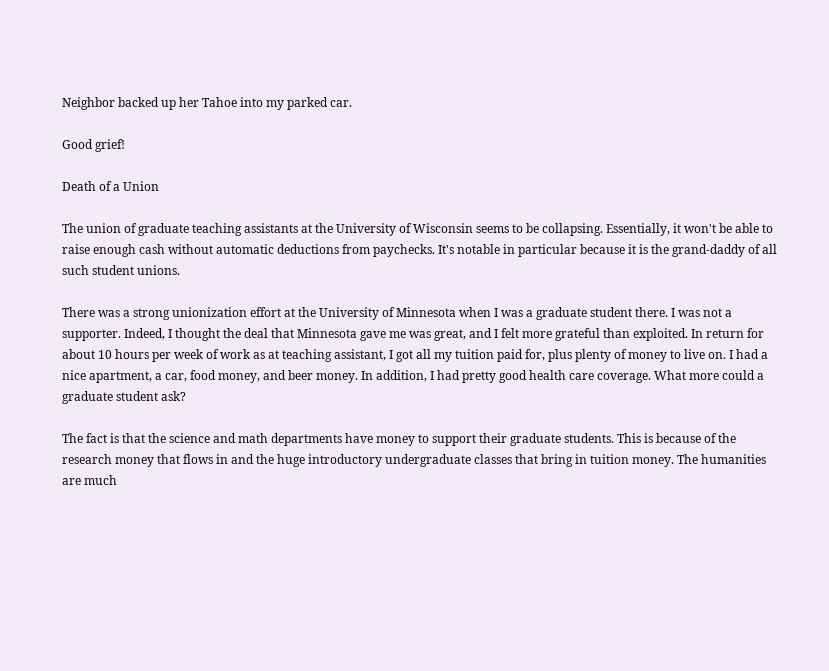Neighbor backed up her Tahoe into my parked car.

Good grief!

Death of a Union

The union of graduate teaching assistants at the University of Wisconsin seems to be collapsing. Essentially, it won't be able to raise enough cash without automatic deductions from paychecks. It's notable in particular because it is the grand-daddy of all such student unions.

There was a strong unionization effort at the University of Minnesota when I was a graduate student there. I was not a supporter. Indeed, I thought the deal that Minnesota gave me was great, and I felt more grateful than exploited. In return for about 10 hours per week of work as at teaching assistant, I got all my tuition paid for, plus plenty of money to live on. I had a nice apartment, a car, food money, and beer money. In addition, I had pretty good health care coverage. What more could a graduate student ask?

The fact is that the science and math departments have money to support their graduate students. This is because of the research money that flows in and the huge introductory undergraduate classes that bring in tuition money. The humanities are much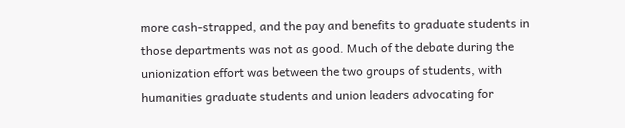more cash-strapped, and the pay and benefits to graduate students in those departments was not as good. Much of the debate during the unionization effort was between the two groups of students, with humanities graduate students and union leaders advocating for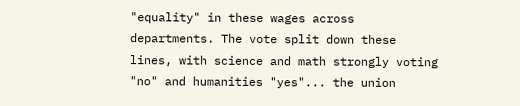"equality" in these wages across departments. The vote split down these lines, with science and math strongly voting "no" and humanities "yes"... the union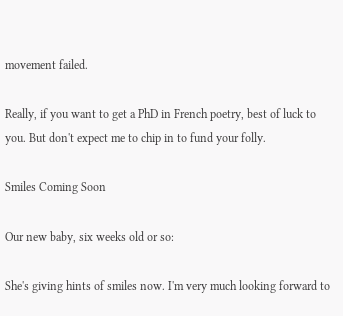movement failed.

Really, if you want to get a PhD in French poetry, best of luck to you. But don't expect me to chip in to fund your folly.

Smiles Coming Soon

Our new baby, six weeks old or so:

She's giving hints of smiles now. I'm very much looking forward to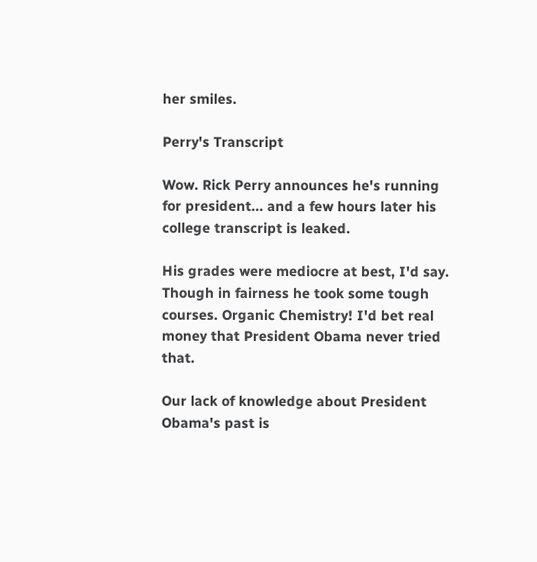her smiles.

Perry's Transcript

Wow. Rick Perry announces he's running for president... and a few hours later his college transcript is leaked.

His grades were mediocre at best, I'd say. Though in fairness he took some tough courses. Organic Chemistry! I'd bet real money that President Obama never tried that.

Our lack of knowledge about President Obama's past is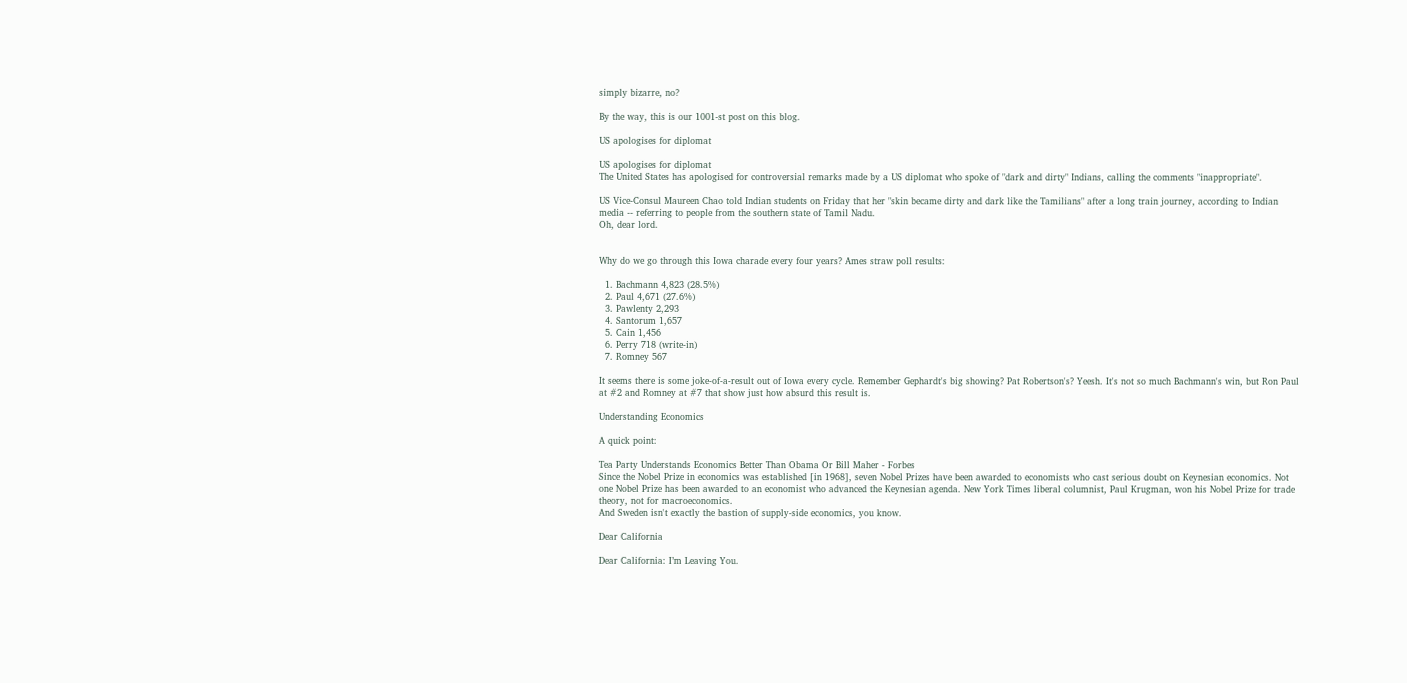simply bizarre, no?

By the way, this is our 1001-st post on this blog.

US apologises for diplomat

US apologises for diplomat
The United States has apologised for controversial remarks made by a US diplomat who spoke of "dark and dirty" Indians, calling the comments "inappropriate".

US Vice-Consul Maureen Chao told Indian students on Friday that her "skin became dirty and dark like the Tamilians" after a long train journey, according to Indian media -- referring to people from the southern state of Tamil Nadu.
Oh, dear lord.


Why do we go through this Iowa charade every four years? Ames straw poll results:

  1. Bachmann 4,823 (28.5%)
  2. Paul 4,671 (27.6%)
  3. Pawlenty 2,293
  4. Santorum 1,657
  5. Cain 1,456
  6. Perry 718 (write-in)
  7. Romney 567

It seems there is some joke-of-a-result out of Iowa every cycle. Remember Gephardt's big showing? Pat Robertson's? Yeesh. It's not so much Bachmann's win, but Ron Paul at #2 and Romney at #7 that show just how absurd this result is.

Understanding Economics

A quick point:

Tea Party Understands Economics Better Than Obama Or Bill Maher - Forbes
Since the Nobel Prize in economics was established [in 1968], seven Nobel Prizes have been awarded to economists who cast serious doubt on Keynesian economics. Not one Nobel Prize has been awarded to an economist who advanced the Keynesian agenda. New York Times liberal columnist, Paul Krugman, won his Nobel Prize for trade theory, not for macroeconomics.
And Sweden isn't exactly the bastion of supply-side economics, you know.

Dear California

Dear California: I’m Leaving You.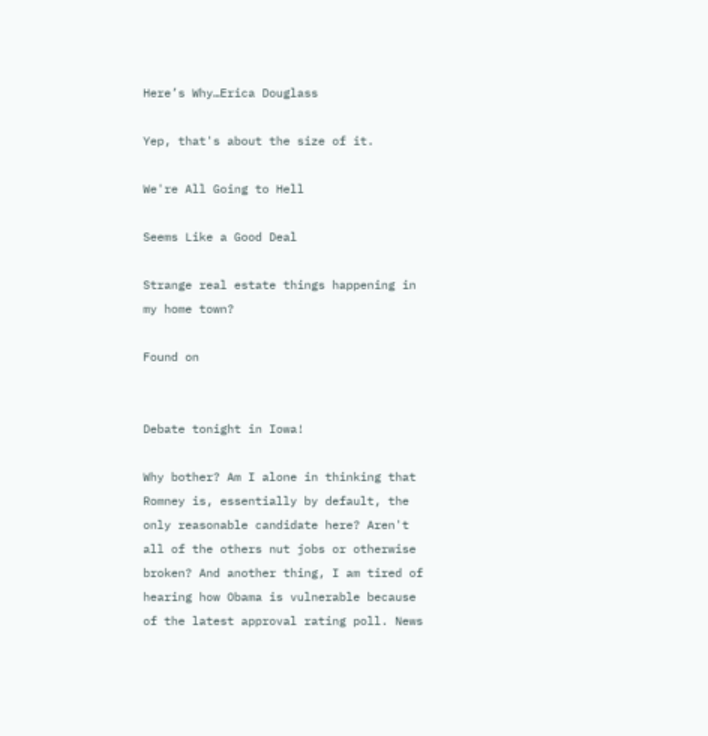Here’s Why…Erica Douglass

Yep, that's about the size of it.

We're All Going to Hell

Seems Like a Good Deal

Strange real estate things happening in my home town?

Found on


Debate tonight in Iowa!

Why bother? Am I alone in thinking that Romney is, essentially by default, the only reasonable candidate here? Aren't all of the others nut jobs or otherwise broken? And another thing, I am tired of hearing how Obama is vulnerable because of the latest approval rating poll. News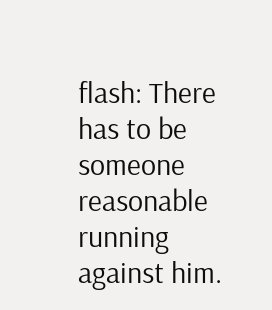flash: There has to be someone reasonable running against him.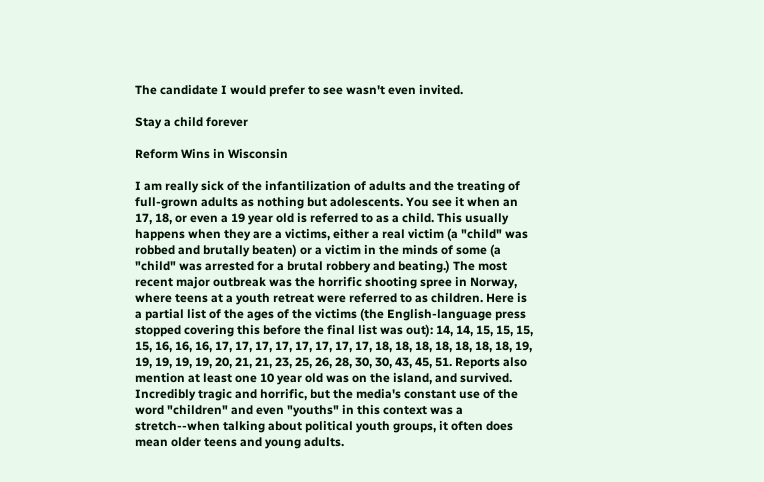The candidate I would prefer to see wasn't even invited.

Stay a child forever

Reform Wins in Wisconsin

I am really sick of the infantilization of adults and the treating of full-grown adults as nothing but adolescents. You see it when an 17, 18, or even a 19 year old is referred to as a child. This usually happens when they are a victims, either a real victim (a "child" was robbed and brutally beaten) or a victim in the minds of some (a "child" was arrested for a brutal robbery and beating.) The most recent major outbreak was the horrific shooting spree in Norway, where teens at a youth retreat were referred to as children. Here is a partial list of the ages of the victims (the English-language press stopped covering this before the final list was out): 14, 14, 15, 15, 15, 15, 16, 16, 16, 17, 17, 17, 17, 17, 17, 17, 17, 18, 18, 18, 18, 18, 18, 18, 19, 19, 19, 19, 19, 20, 21, 21, 23, 25, 26, 28, 30, 30, 43, 45, 51. Reports also mention at least one 10 year old was on the island, and survived. Incredibly tragic and horrific, but the media's constant use of the word "children" and even "youths" in this context was a stretch--when talking about political youth groups, it often does mean older teens and young adults.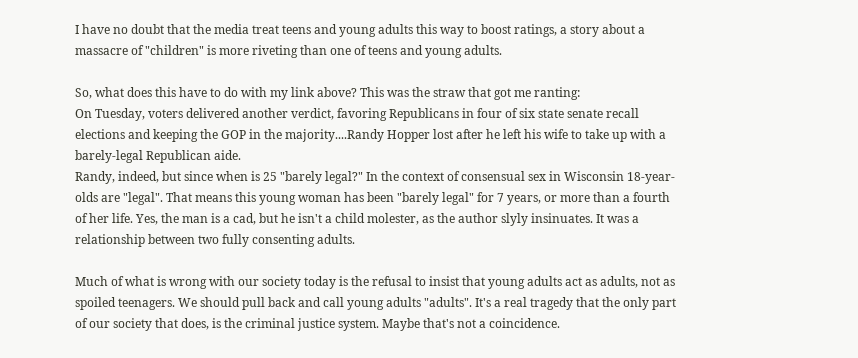I have no doubt that the media treat teens and young adults this way to boost ratings, a story about a massacre of "children" is more riveting than one of teens and young adults.

So, what does this have to do with my link above? This was the straw that got me ranting:
On Tuesday, voters delivered another verdict, favoring Republicans in four of six state senate recall elections and keeping the GOP in the majority....Randy Hopper lost after he left his wife to take up with a barely-legal Republican aide.
Randy, indeed, but since when is 25 "barely legal?" In the context of consensual sex in Wisconsin 18-year-olds are "legal". That means this young woman has been "barely legal" for 7 years, or more than a fourth of her life. Yes, the man is a cad, but he isn't a child molester, as the author slyly insinuates. It was a relationship between two fully consenting adults.

Much of what is wrong with our society today is the refusal to insist that young adults act as adults, not as spoiled teenagers. We should pull back and call young adults "adults". It's a real tragedy that the only part of our society that does, is the criminal justice system. Maybe that's not a coincidence.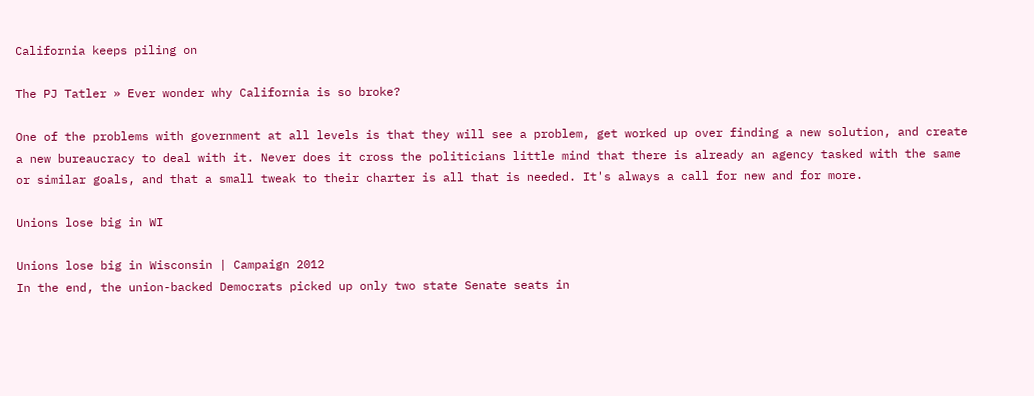California keeps piling on

The PJ Tatler » Ever wonder why California is so broke?

One of the problems with government at all levels is that they will see a problem, get worked up over finding a new solution, and create a new bureaucracy to deal with it. Never does it cross the politicians little mind that there is already an agency tasked with the same or similar goals, and that a small tweak to their charter is all that is needed. It's always a call for new and for more.

Unions lose big in WI

Unions lose big in Wisconsin | Campaign 2012
In the end, the union-backed Democrats picked up only two state Senate seats in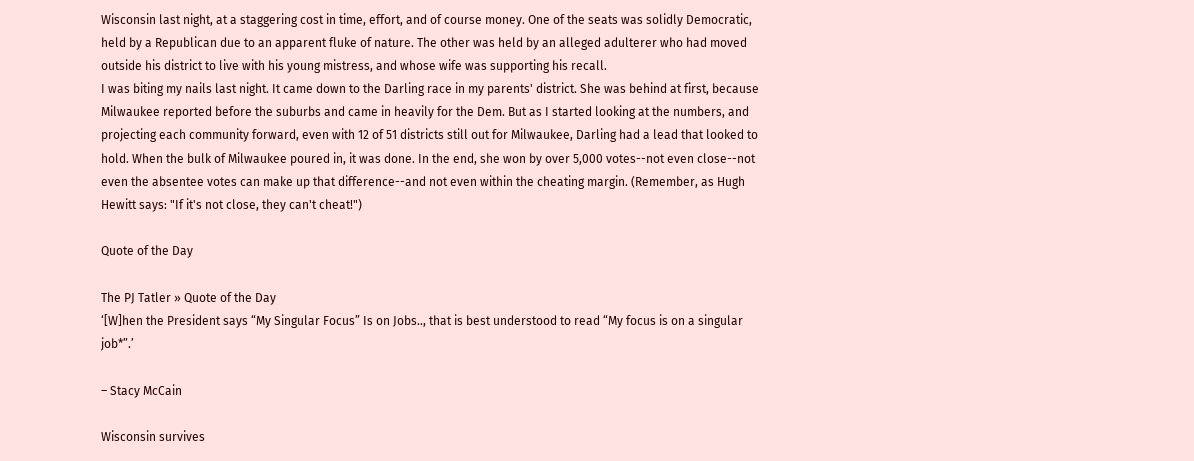Wisconsin last night, at a staggering cost in time, effort, and of course money. One of the seats was solidly Democratic, held by a Republican due to an apparent fluke of nature. The other was held by an alleged adulterer who had moved outside his district to live with his young mistress, and whose wife was supporting his recall.
I was biting my nails last night. It came down to the Darling race in my parents' district. She was behind at first, because Milwaukee reported before the suburbs and came in heavily for the Dem. But as I started looking at the numbers, and projecting each community forward, even with 12 of 51 districts still out for Milwaukee, Darling had a lead that looked to hold. When the bulk of Milwaukee poured in, it was done. In the end, she won by over 5,000 votes--not even close--not even the absentee votes can make up that difference--and not even within the cheating margin. (Remember, as Hugh Hewitt says: "If it's not close, they can't cheat!")

Quote of the Day

The PJ Tatler » Quote of the Day
‘[W]hen the President says “My Singular Focus” Is on Jobs.., that is best understood to read “My focus is on a singular job*”.’

– Stacy McCain

Wisconsin survives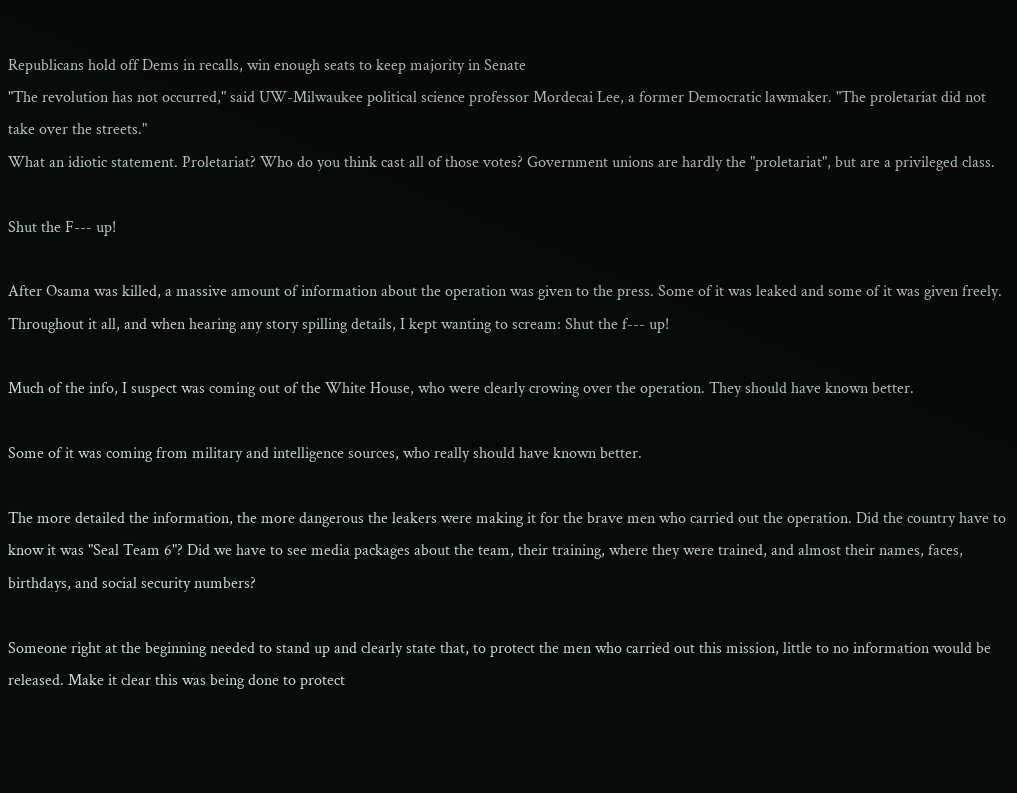Republicans hold off Dems in recalls, win enough seats to keep majority in Senate
"The revolution has not occurred," said UW-Milwaukee political science professor Mordecai Lee, a former Democratic lawmaker. "The proletariat did not take over the streets."
What an idiotic statement. Proletariat? Who do you think cast all of those votes? Government unions are hardly the "proletariat", but are a privileged class.

Shut the F--- up!

After Osama was killed, a massive amount of information about the operation was given to the press. Some of it was leaked and some of it was given freely. Throughout it all, and when hearing any story spilling details, I kept wanting to scream: Shut the f--- up!

Much of the info, I suspect was coming out of the White House, who were clearly crowing over the operation. They should have known better.

Some of it was coming from military and intelligence sources, who really should have known better.

The more detailed the information, the more dangerous the leakers were making it for the brave men who carried out the operation. Did the country have to know it was "Seal Team 6"? Did we have to see media packages about the team, their training, where they were trained, and almost their names, faces, birthdays, and social security numbers?

Someone right at the beginning needed to stand up and clearly state that, to protect the men who carried out this mission, little to no information would be released. Make it clear this was being done to protect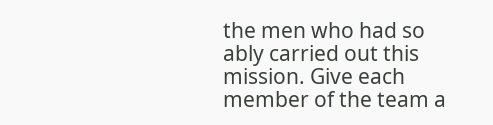the men who had so ably carried out this mission. Give each member of the team a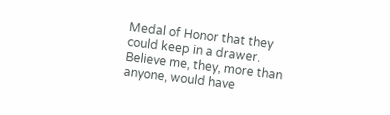Medal of Honor that they could keep in a drawer. Believe me, they, more than anyone, would have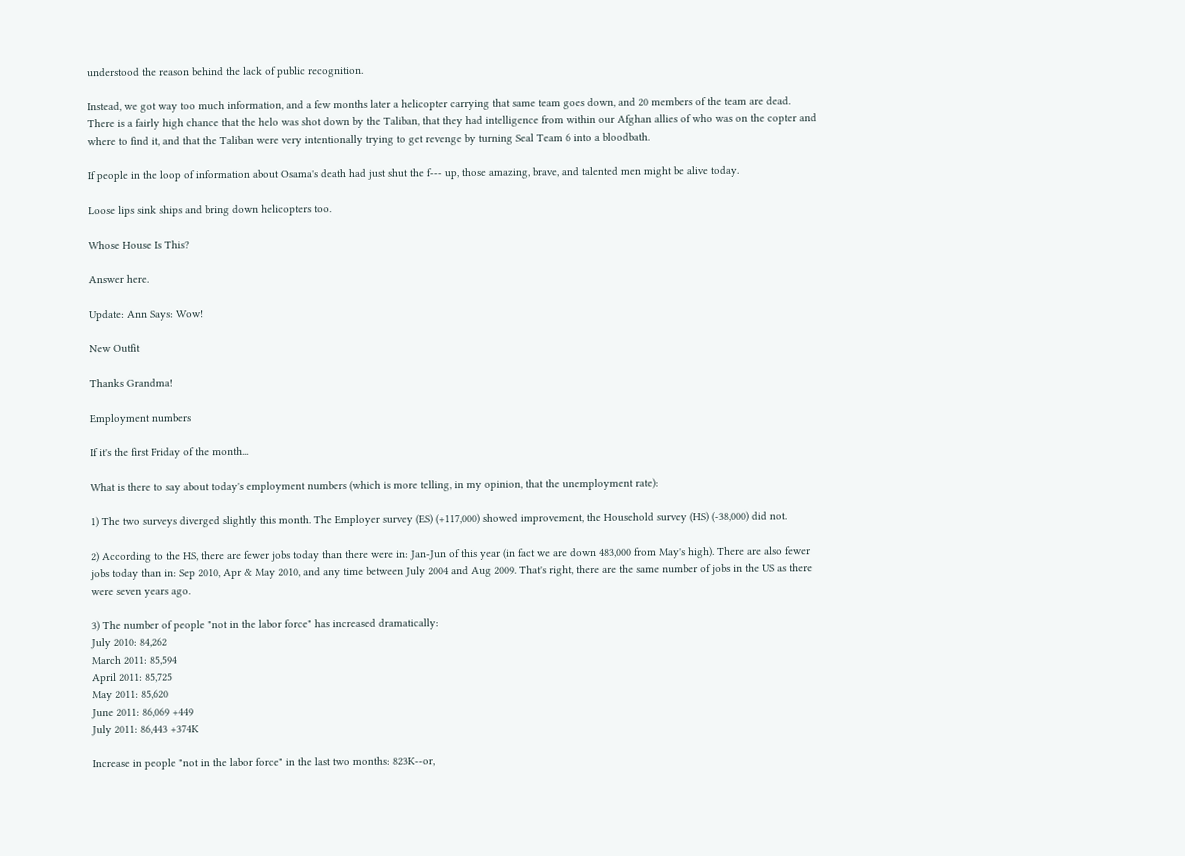understood the reason behind the lack of public recognition.

Instead, we got way too much information, and a few months later a helicopter carrying that same team goes down, and 20 members of the team are dead. There is a fairly high chance that the helo was shot down by the Taliban, that they had intelligence from within our Afghan allies of who was on the copter and where to find it, and that the Taliban were very intentionally trying to get revenge by turning Seal Team 6 into a bloodbath.

If people in the loop of information about Osama's death had just shut the f--- up, those amazing, brave, and talented men might be alive today.

Loose lips sink ships and bring down helicopters too.

Whose House Is This?

Answer here.

Update: Ann Says: Wow!

New Outfit

Thanks Grandma!

Employment numbers

If it's the first Friday of the month...

What is there to say about today's employment numbers (which is more telling, in my opinion, that the unemployment rate):

1) The two surveys diverged slightly this month. The Employer survey (ES) (+117,000) showed improvement, the Household survey (HS) (-38,000) did not.

2) According to the HS, there are fewer jobs today than there were in: Jan-Jun of this year (in fact we are down 483,000 from May's high). There are also fewer jobs today than in: Sep 2010, Apr & May 2010, and any time between July 2004 and Aug 2009. That's right, there are the same number of jobs in the US as there were seven years ago.

3) The number of people "not in the labor force" has increased dramatically:
July 2010: 84,262
March 2011: 85,594
April 2011: 85,725
May 2011: 85,620
June 2011: 86,069 +449
July 2011: 86,443 +374K

Increase in people "not in the labor force" in the last two months: 823K--or,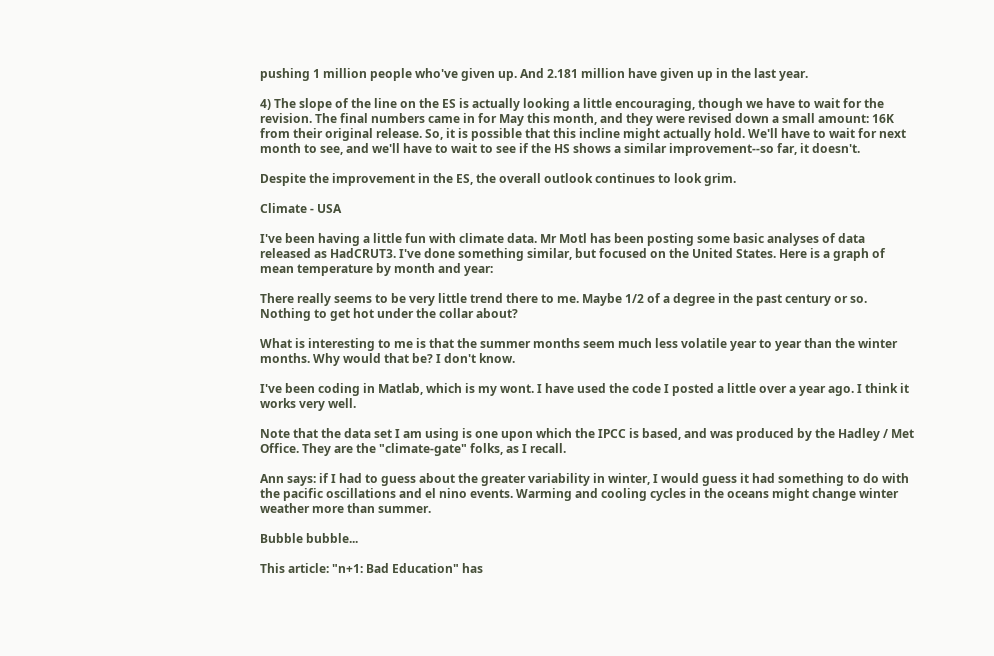pushing 1 million people who've given up. And 2.181 million have given up in the last year.

4) The slope of the line on the ES is actually looking a little encouraging, though we have to wait for the revision. The final numbers came in for May this month, and they were revised down a small amount: 16K from their original release. So, it is possible that this incline might actually hold. We'll have to wait for next month to see, and we'll have to wait to see if the HS shows a similar improvement--so far, it doesn't.

Despite the improvement in the ES, the overall outlook continues to look grim.

Climate - USA

I've been having a little fun with climate data. Mr Motl has been posting some basic analyses of data released as HadCRUT3. I've done something similar, but focused on the United States. Here is a graph of mean temperature by month and year:

There really seems to be very little trend there to me. Maybe 1/2 of a degree in the past century or so. Nothing to get hot under the collar about?

What is interesting to me is that the summer months seem much less volatile year to year than the winter months. Why would that be? I don't know.

I've been coding in Matlab, which is my wont. I have used the code I posted a little over a year ago. I think it works very well.

Note that the data set I am using is one upon which the IPCC is based, and was produced by the Hadley / Met Office. They are the "climate-gate" folks, as I recall.

Ann says: if I had to guess about the greater variability in winter, I would guess it had something to do with the pacific oscillations and el nino events. Warming and cooling cycles in the oceans might change winter weather more than summer.

Bubble bubble...

This article: "n+1: Bad Education" has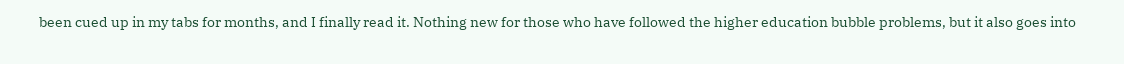been cued up in my tabs for months, and I finally read it. Nothing new for those who have followed the higher education bubble problems, but it also goes into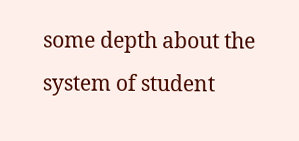some depth about the system of student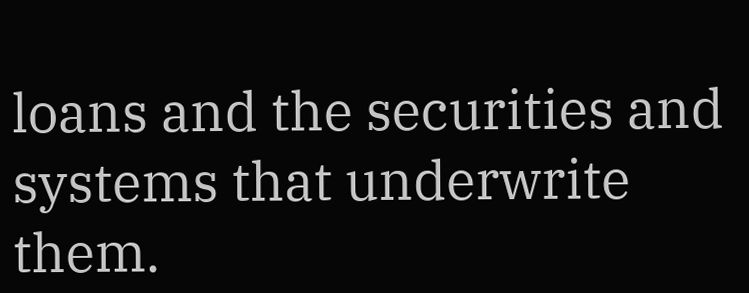loans and the securities and systems that underwrite them.